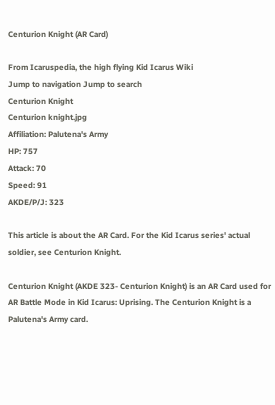Centurion Knight (AR Card)

From Icaruspedia, the high flying Kid Icarus Wiki
Jump to navigation Jump to search
Centurion Knight
Centurion knight.jpg
Affiliation: Palutena's Army
HP: 757
Attack: 70
Speed: 91
AKDE/P/J: 323

This article is about the AR Card. For the Kid Icarus series' actual soldier, see Centurion Knight.

Centurion Knight (AKDE 323- Centurion Knight) is an AR Card used for AR Battle Mode in Kid Icarus: Uprising. The Centurion Knight is a Palutena's Army card.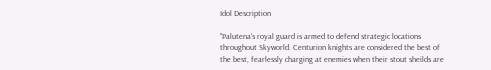Idol Description

"Palutena's royal guard is armed to defend strategic locations throughout Skyworld. Centurion knights are considered the best of the best, fearlessly charging at enemies when their stout sheilds are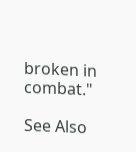broken in combat."

See Also